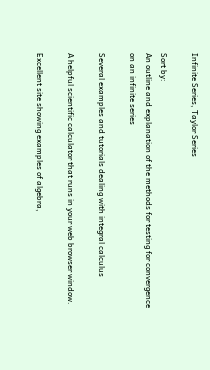Infinite Series, Taylor Series

Sort by:
An outline and explanation of the methods for testing for convergence on an infinite series

Several examples and tutorials dealing with integral calculus

A helpful scientific calculator that runs in your web browser window.

Excellent site showing examples of algebra,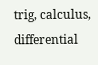trig, calculus, differential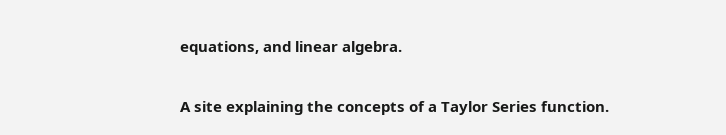equations, and linear algebra.

A site explaining the concepts of a Taylor Series function.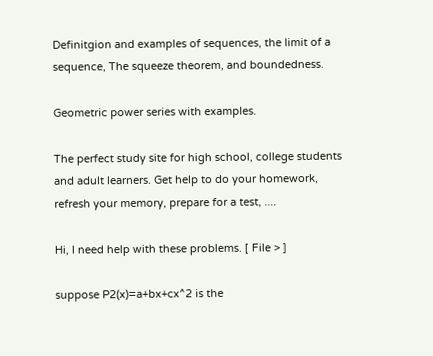Definitgion and examples of sequences, the limit of a sequence, The squeeze theorem, and boundedness.

Geometric power series with examples.

The perfect study site for high school, college students and adult learners. Get help to do your homework, refresh your memory, prepare for a test, ....

Hi, I need help with these problems. [ File > ]

suppose P2(x)=a+bx+cx^2 is the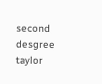second desgree taylor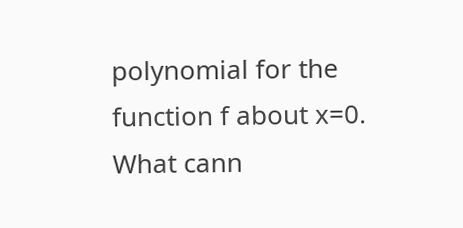polynomial for the function f about x=0. What cann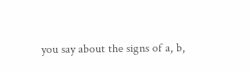you say about the signs of a, b,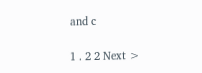and c

1 . 2 2 Next >